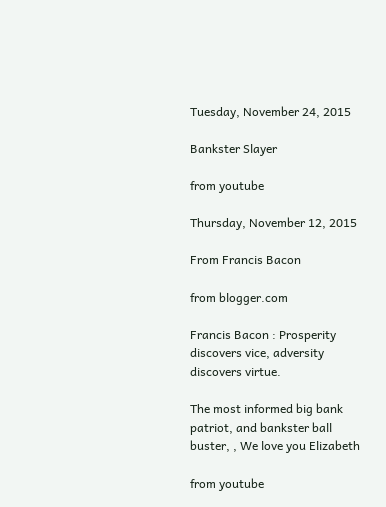Tuesday, November 24, 2015

Bankster Slayer

from youtube

Thursday, November 12, 2015

From Francis Bacon

from blogger.com

Francis Bacon : Prosperity discovers vice, adversity discovers virtue.

The most informed big bank patriot, and bankster ball buster, , We love you Elizabeth

from youtube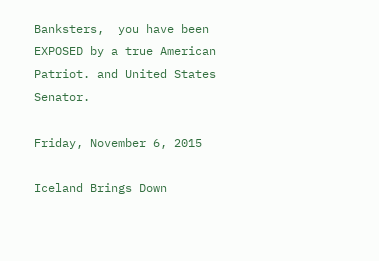Banksters,  you have been  EXPOSED by a true American Patriot. and United States Senator.

Friday, November 6, 2015

Iceland Brings Down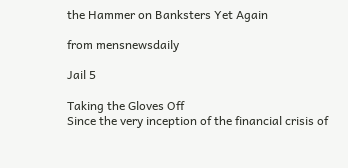the Hammer on Banksters Yet Again

from mensnewsdaily

Jail 5

Taking the Gloves Off
Since the very inception of the financial crisis of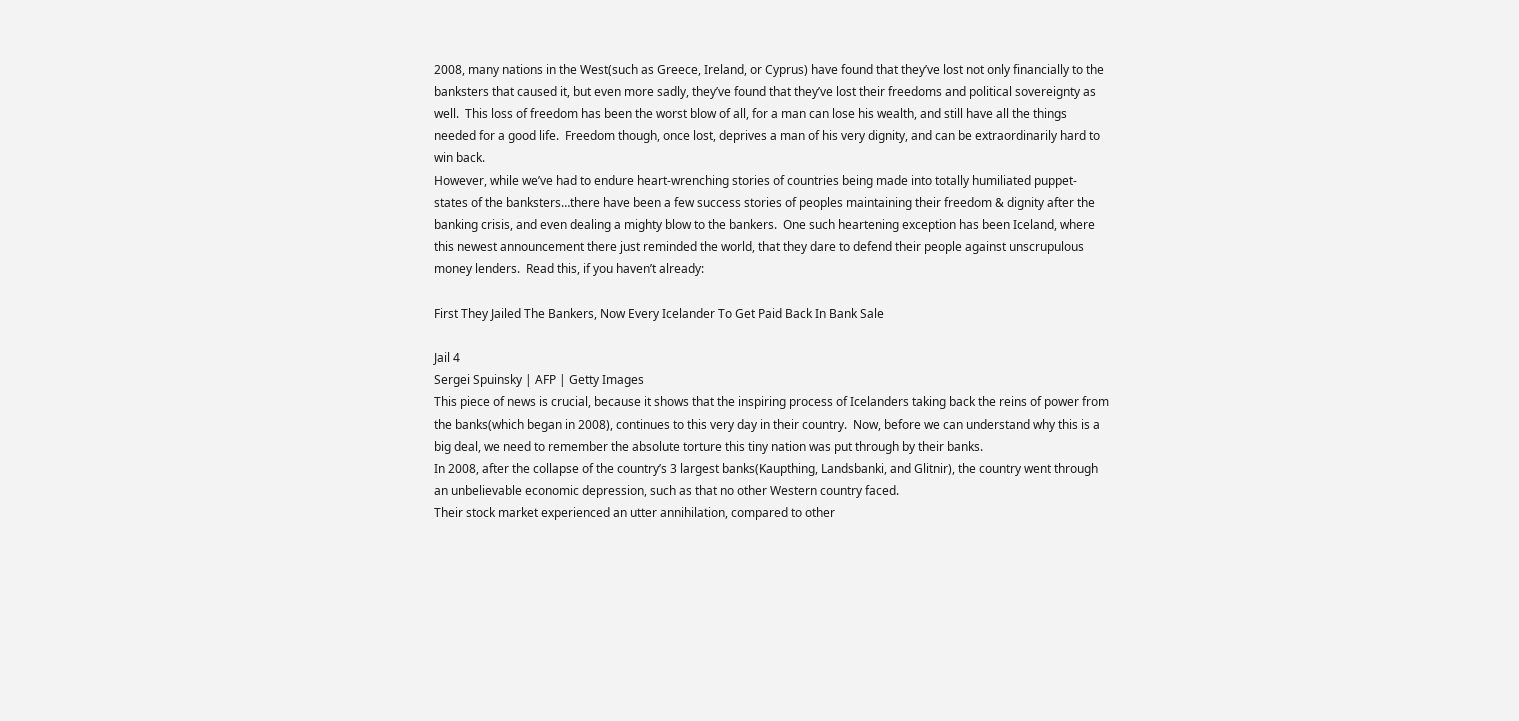2008, many nations in the West(such as Greece, Ireland, or Cyprus) have found that they’ve lost not only financially to the banksters that caused it, but even more sadly, they’ve found that they’ve lost their freedoms and political sovereignty as well.  This loss of freedom has been the worst blow of all, for a man can lose his wealth, and still have all the things needed for a good life.  Freedom though, once lost, deprives a man of his very dignity, and can be extraordinarily hard to win back.
However, while we’ve had to endure heart-wrenching stories of countries being made into totally humiliated puppet-states of the banksters…there have been a few success stories of peoples maintaining their freedom & dignity after the banking crisis, and even dealing a mighty blow to the bankers.  One such heartening exception has been Iceland, where this newest announcement there just reminded the world, that they dare to defend their people against unscrupulous money lenders.  Read this, if you haven’t already:

First They Jailed The Bankers, Now Every Icelander To Get Paid Back In Bank Sale

Jail 4
Sergei Spuinsky | AFP | Getty Images
This piece of news is crucial, because it shows that the inspiring process of Icelanders taking back the reins of power from the banks(which began in 2008), continues to this very day in their country.  Now, before we can understand why this is a big deal, we need to remember the absolute torture this tiny nation was put through by their banks.
In 2008, after the collapse of the country’s 3 largest banks(Kaupthing, Landsbanki, and Glitnir), the country went through an unbelievable economic depression, such as that no other Western country faced.
Their stock market experienced an utter annihilation, compared to other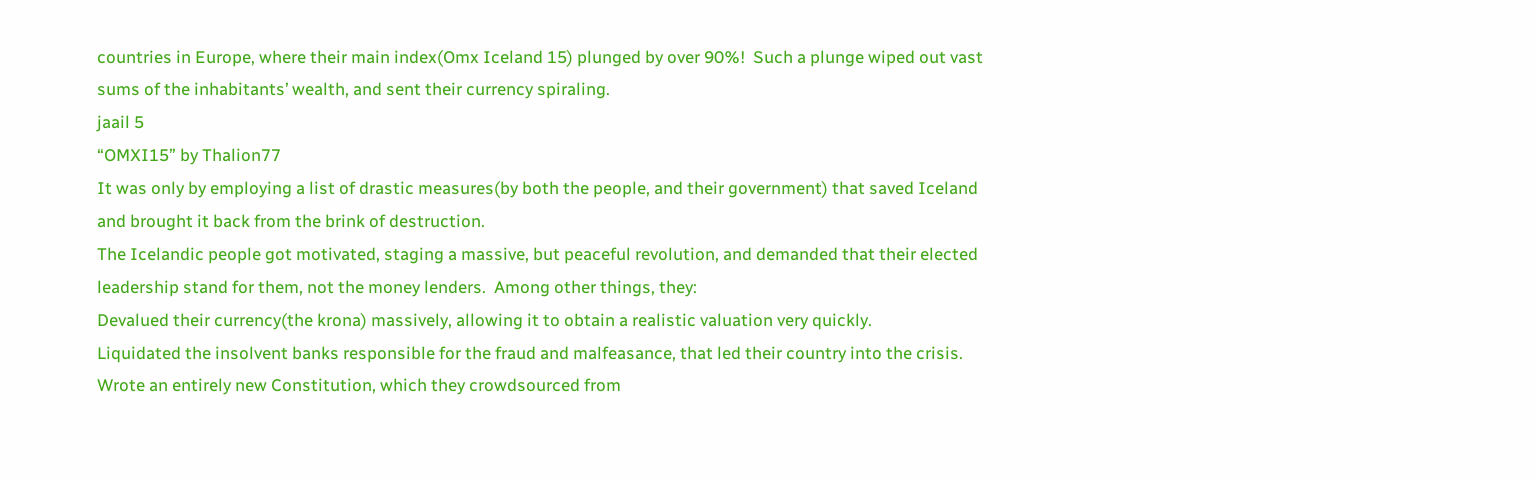countries in Europe, where their main index(Omx Iceland 15) plunged by over 90%!  Such a plunge wiped out vast sums of the inhabitants’ wealth, and sent their currency spiraling.
jaail 5
“OMXI15” by Thalion77
It was only by employing a list of drastic measures(by both the people, and their government) that saved Iceland and brought it back from the brink of destruction.
The Icelandic people got motivated, staging a massive, but peaceful revolution, and demanded that their elected leadership stand for them, not the money lenders.  Among other things, they:
Devalued their currency(the krona) massively, allowing it to obtain a realistic valuation very quickly.
Liquidated the insolvent banks responsible for the fraud and malfeasance, that led their country into the crisis.
Wrote an entirely new Constitution, which they crowdsourced from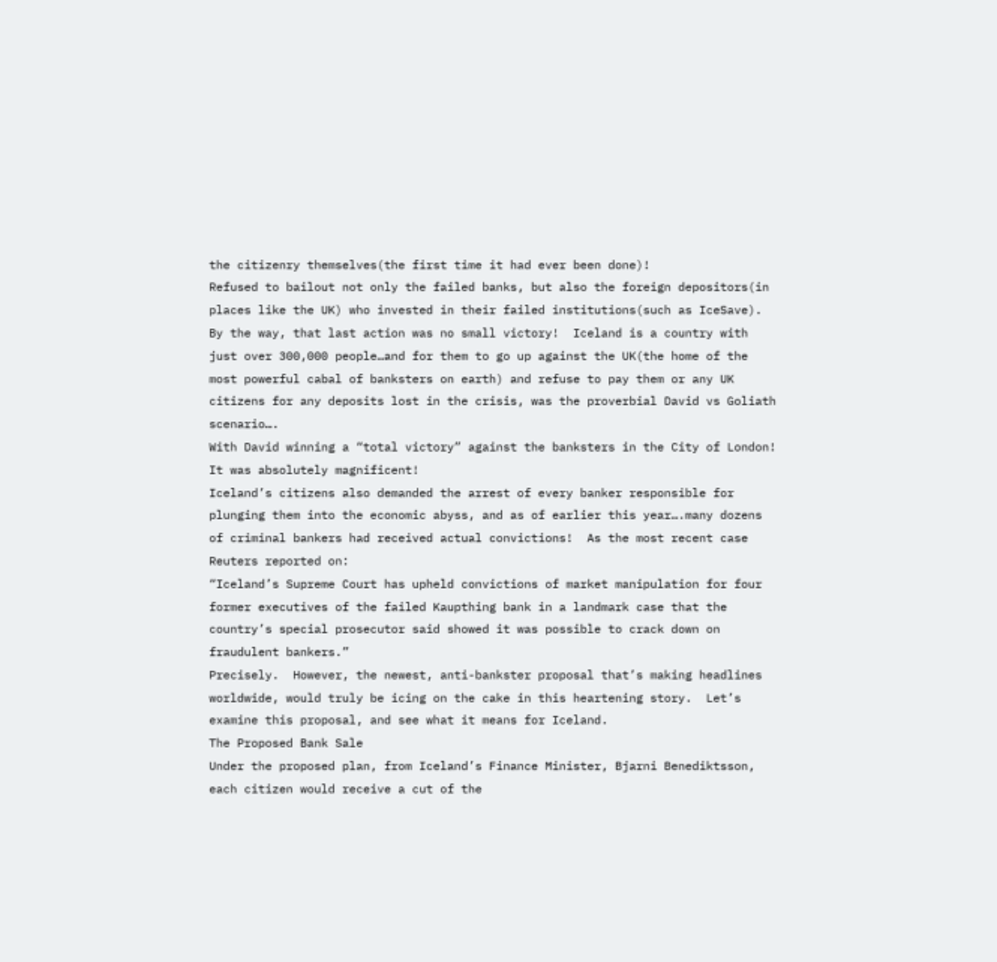the citizenry themselves(the first time it had ever been done)!
Refused to bailout not only the failed banks, but also the foreign depositors(in places like the UK) who invested in their failed institutions(such as IceSave).
By the way, that last action was no small victory!  Iceland is a country with just over 300,000 people…and for them to go up against the UK(the home of the most powerful cabal of banksters on earth) and refuse to pay them or any UK citizens for any deposits lost in the crisis, was the proverbial David vs Goliath scenario….
With David winning a “total victory” against the banksters in the City of London!  It was absolutely magnificent!
Iceland’s citizens also demanded the arrest of every banker responsible for plunging them into the economic abyss, and as of earlier this year….many dozens of criminal bankers had received actual convictions!  As the most recent case Reuters reported on:
“Iceland’s Supreme Court has upheld convictions of market manipulation for four former executives of the failed Kaupthing bank in a landmark case that the country’s special prosecutor said showed it was possible to crack down on fraudulent bankers.”
Precisely.  However, the newest, anti-bankster proposal that’s making headlines worldwide, would truly be icing on the cake in this heartening story.  Let’s examine this proposal, and see what it means for Iceland.
The Proposed Bank Sale
Under the proposed plan, from Iceland’s Finance Minister, Bjarni Benediktsson, each citizen would receive a cut of the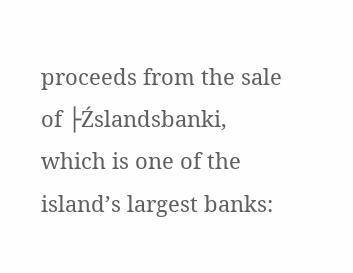proceeds from the sale of ├Źslandsbanki, which is one of the island’s largest banks: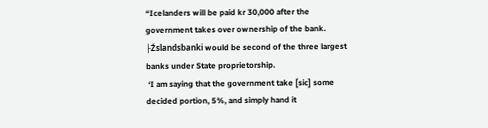“Icelanders will be paid kr 30,000 after the government takes over ownership of the bank. ├Źslandsbanki would be second of the three largest banks under State proprietorship.
 ‘I am saying that the government take [sic] some decided portion, 5%, and simply hand it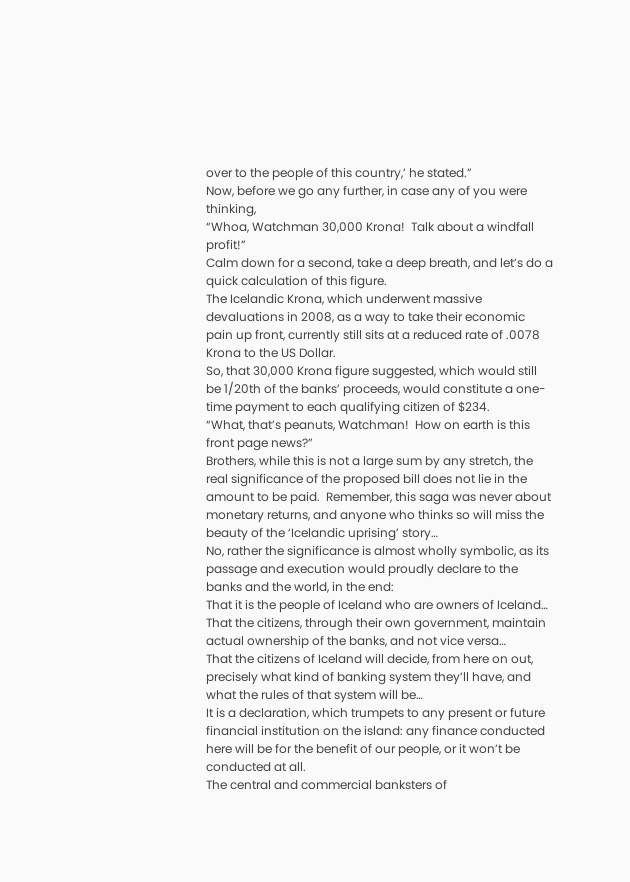over to the people of this country,’ he stated.”
Now, before we go any further, in case any of you were thinking,
“Whoa, Watchman 30,000 Krona!  Talk about a windfall profit!”
Calm down for a second, take a deep breath, and let’s do a quick calculation of this figure.
The Icelandic Krona, which underwent massive devaluations in 2008, as a way to take their economic pain up front, currently still sits at a reduced rate of .0078 Krona to the US Dollar.
So, that 30,000 Krona figure suggested, which would still be 1/20th of the banks’ proceeds, would constitute a one-time payment to each qualifying citizen of $234.
“What, that’s peanuts, Watchman!  How on earth is this front page news?”
Brothers, while this is not a large sum by any stretch, the real significance of the proposed bill does not lie in the amount to be paid.  Remember, this saga was never about monetary returns, and anyone who thinks so will miss the beauty of the ‘Icelandic uprising’ story…
No, rather the significance is almost wholly symbolic, as its passage and execution would proudly declare to the banks and the world, in the end:
That it is the people of Iceland who are owners of Iceland…
That the citizens, through their own government, maintain actual ownership of the banks, and not vice versa…
That the citizens of Iceland will decide, from here on out, precisely what kind of banking system they’ll have, and what the rules of that system will be…
It is a declaration, which trumpets to any present or future financial institution on the island: any finance conducted here will be for the benefit of our people, or it won’t be conducted at all.
The central and commercial banksters of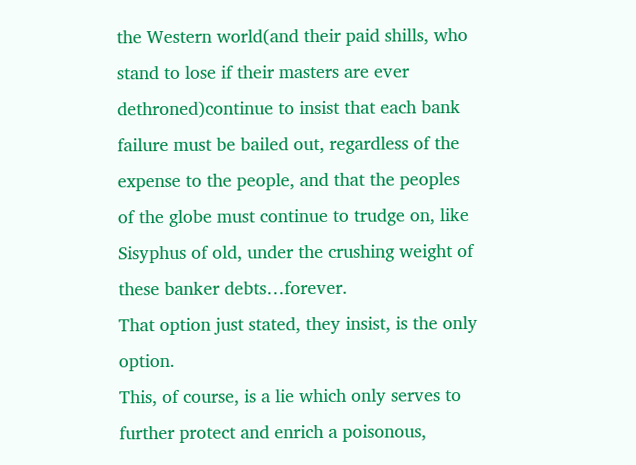the Western world(and their paid shills, who stand to lose if their masters are ever dethroned)continue to insist that each bank failure must be bailed out, regardless of the expense to the people, and that the peoples of the globe must continue to trudge on, like Sisyphus of old, under the crushing weight of these banker debts…forever.
That option just stated, they insist, is the only option.
This, of course, is a lie which only serves to further protect and enrich a poisonous,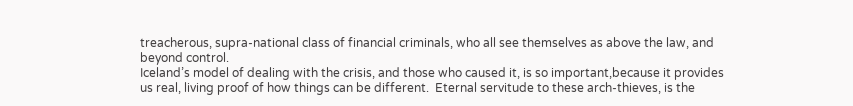treacherous, supra-national class of financial criminals, who all see themselves as above the law, and beyond control.
Iceland’s model of dealing with the crisis, and those who caused it, is so important,because it provides us real, living proof of how things can be different.  Eternal servitude to these arch-thieves, is the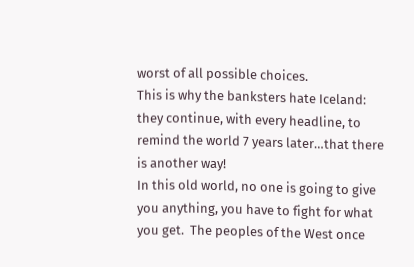worst of all possible choices.
This is why the banksters hate Iceland: they continue, with every headline, to remind the world 7 years later…that there is another way!
In this old world, no one is going to give you anything, you have to fight for what you get.  The peoples of the West once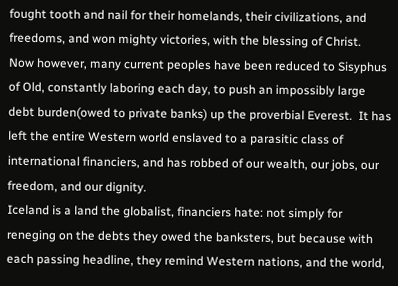fought tooth and nail for their homelands, their civilizations, and freedoms, and won mighty victories, with the blessing of Christ.
Now however, many current peoples have been reduced to Sisyphus of Old, constantly laboring each day, to push an impossibly large debt burden(owed to private banks) up the proverbial Everest.  It has left the entire Western world enslaved to a parasitic class of international financiers, and has robbed of our wealth, our jobs, our freedom, and our dignity.
Iceland is a land the globalist, financiers hate: not simply for reneging on the debts they owed the banksters, but because with each passing headline, they remind Western nations, and the world,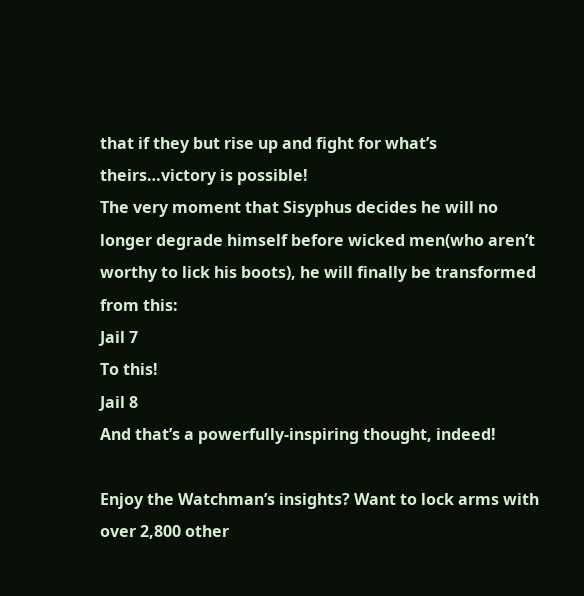that if they but rise up and fight for what’s theirs…victory is possible!
The very moment that Sisyphus decides he will no longer degrade himself before wicked men(who aren’t worthy to lick his boots), he will finally be transformed from this:
Jail 7
To this!
Jail 8
And that’s a powerfully-inspiring thought, indeed!

Enjoy the Watchman’s insights? Want to lock arms with over 2,800 other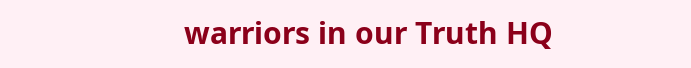warriors in our Truth HQ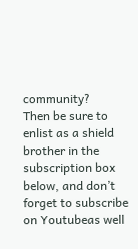community?
Then be sure to enlist as a shield brother in the subscription box below, and don’t forget to subscribe on Youtubeas well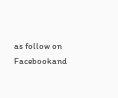as follow on Facebookand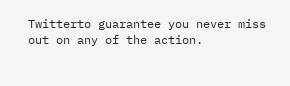Twitterto guarantee you never miss out on any of the action.